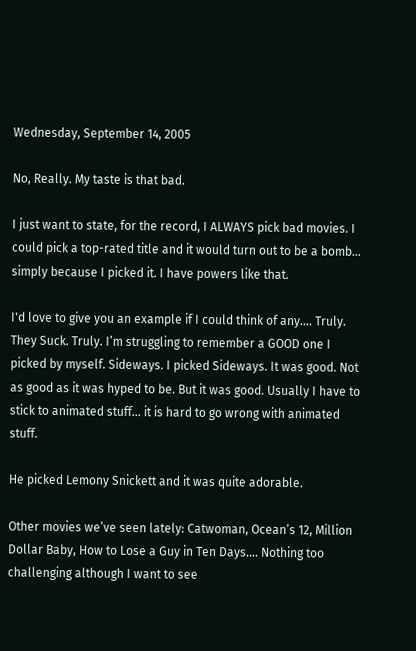Wednesday, September 14, 2005

No, Really. My taste is that bad.

I just want to state, for the record, I ALWAYS pick bad movies. I could pick a top-rated title and it would turn out to be a bomb... simply because I picked it. I have powers like that.

I'd love to give you an example if I could think of any.... Truly. They Suck. Truly. I’m struggling to remember a GOOD one I picked by myself. Sideways. I picked Sideways. It was good. Not as good as it was hyped to be. But it was good. Usually I have to stick to animated stuff… it is hard to go wrong with animated stuff.

He picked Lemony Snickett and it was quite adorable.

Other movies we’ve seen lately: Catwoman, Ocean’s 12, Million Dollar Baby, How to Lose a Guy in Ten Days…. Nothing too challenging although I want to see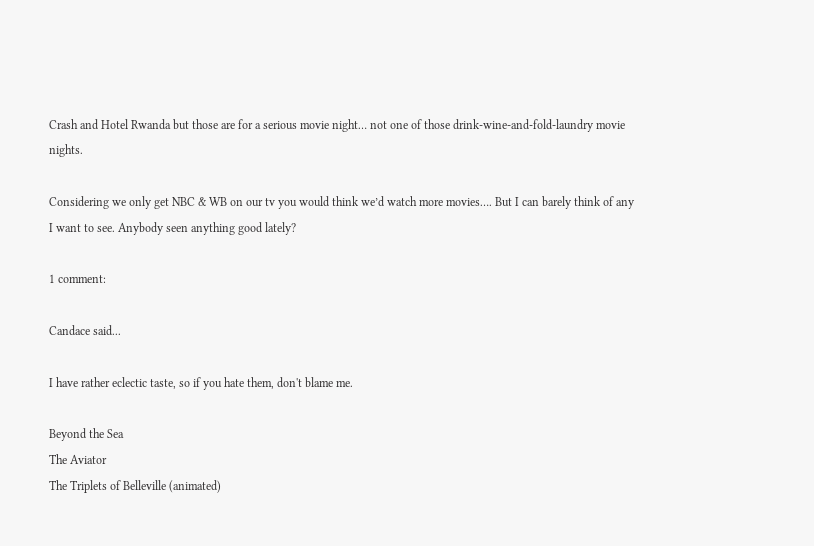Crash and Hotel Rwanda but those are for a serious movie night… not one of those drink-wine-and-fold-laundry movie nights.

Considering we only get NBC & WB on our tv you would think we’d watch more movies…. But I can barely think of any I want to see. Anybody seen anything good lately?

1 comment:

Candace said...

I have rather eclectic taste, so if you hate them, don't blame me.

Beyond the Sea
The Aviator
The Triplets of Belleville (animated)